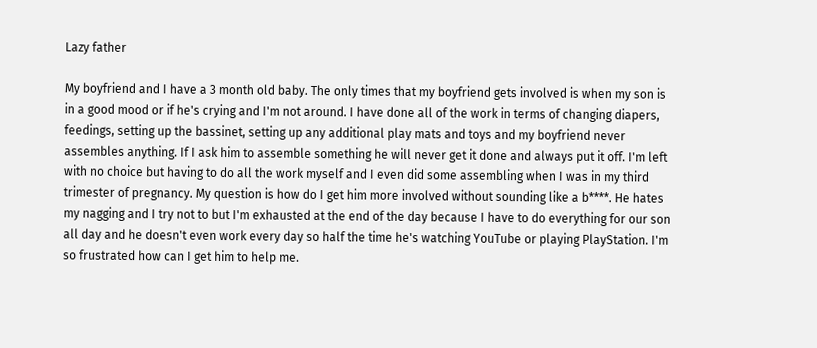Lazy father

My boyfriend and I have a 3 month old baby. The only times that my boyfriend gets involved is when my son is in a good mood or if he's crying and I'm not around. I have done all of the work in terms of changing diapers, feedings, setting up the bassinet, setting up any additional play mats and toys and my boyfriend never assembles anything. If I ask him to assemble something he will never get it done and always put it off. I'm left with no choice but having to do all the work myself and I even did some assembling when I was in my third trimester of pregnancy. My question is how do I get him more involved without sounding like a b****. He hates my nagging and I try not to but I'm exhausted at the end of the day because I have to do everything for our son all day and he doesn't even work every day so half the time he's watching YouTube or playing PlayStation. I'm so frustrated how can I get him to help me.